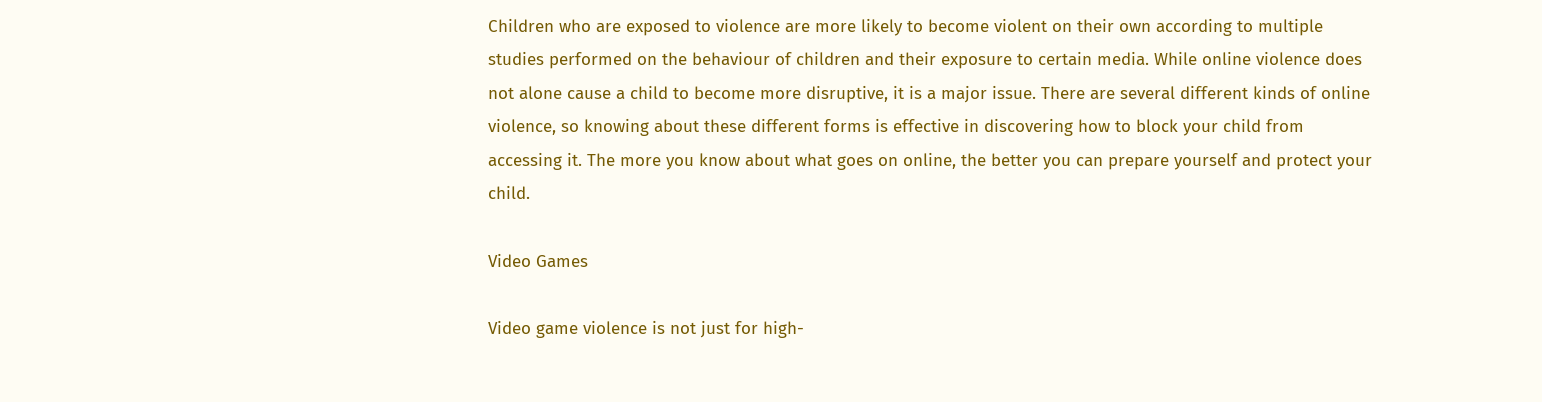Children who are exposed to violence are more likely to become violent on their own according to multiple studies performed on the behaviour of children and their exposure to certain media. While online violence does not alone cause a child to become more disruptive, it is a major issue. There are several different kinds of online violence, so knowing about these different forms is effective in discovering how to block your child from accessing it. The more you know about what goes on online, the better you can prepare yourself and protect your child.

Video Games

Video game violence is not just for high-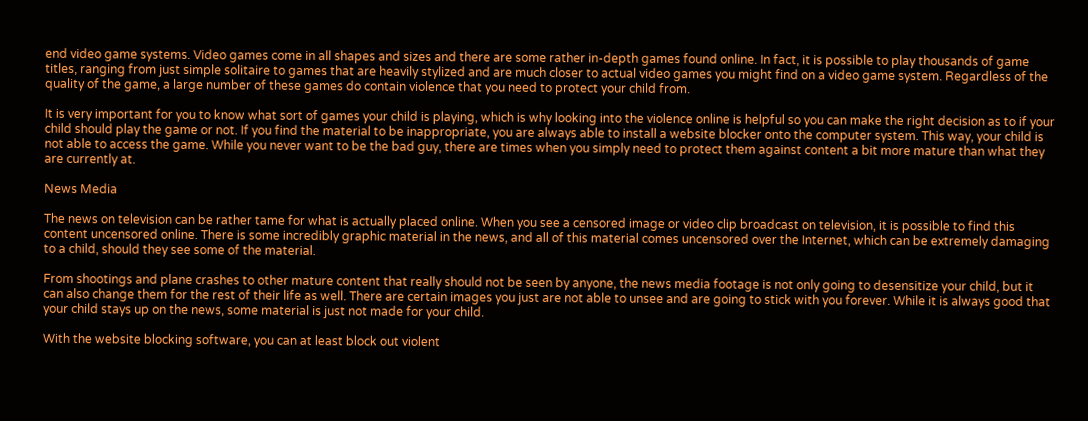end video game systems. Video games come in all shapes and sizes and there are some rather in-depth games found online. In fact, it is possible to play thousands of game titles, ranging from just simple solitaire to games that are heavily stylized and are much closer to actual video games you might find on a video game system. Regardless of the quality of the game, a large number of these games do contain violence that you need to protect your child from.

It is very important for you to know what sort of games your child is playing, which is why looking into the violence online is helpful so you can make the right decision as to if your child should play the game or not. If you find the material to be inappropriate, you are always able to install a website blocker onto the computer system. This way, your child is not able to access the game. While you never want to be the bad guy, there are times when you simply need to protect them against content a bit more mature than what they are currently at.

News Media

The news on television can be rather tame for what is actually placed online. When you see a censored image or video clip broadcast on television, it is possible to find this content uncensored online. There is some incredibly graphic material in the news, and all of this material comes uncensored over the Internet, which can be extremely damaging to a child, should they see some of the material.

From shootings and plane crashes to other mature content that really should not be seen by anyone, the news media footage is not only going to desensitize your child, but it can also change them for the rest of their life as well. There are certain images you just are not able to unsee and are going to stick with you forever. While it is always good that your child stays up on the news, some material is just not made for your child.

With the website blocking software, you can at least block out violent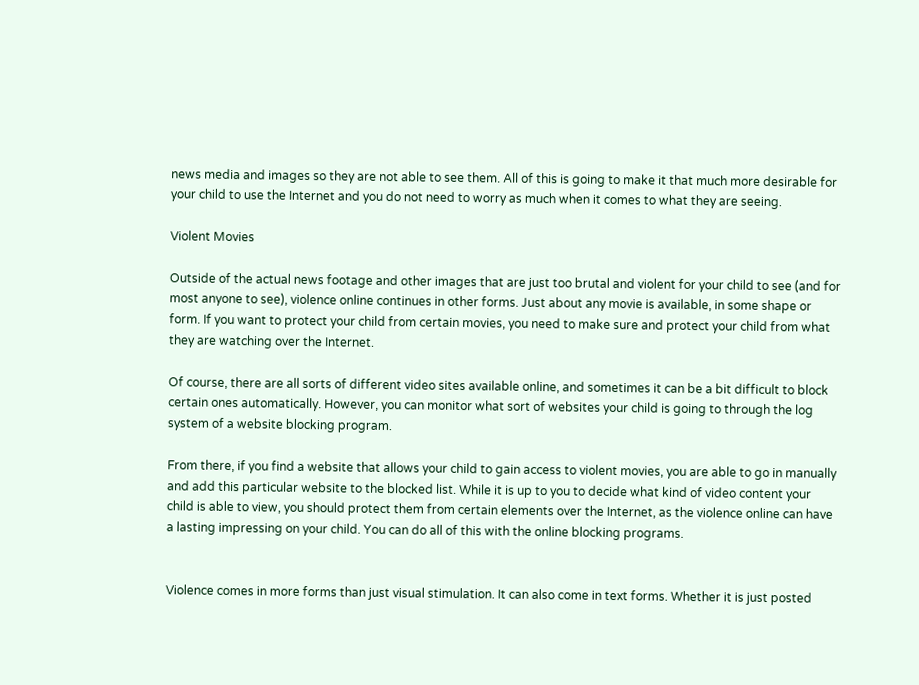news media and images so they are not able to see them. All of this is going to make it that much more desirable for your child to use the Internet and you do not need to worry as much when it comes to what they are seeing.

Violent Movies

Outside of the actual news footage and other images that are just too brutal and violent for your child to see (and for most anyone to see), violence online continues in other forms. Just about any movie is available, in some shape or form. If you want to protect your child from certain movies, you need to make sure and protect your child from what they are watching over the Internet.

Of course, there are all sorts of different video sites available online, and sometimes it can be a bit difficult to block certain ones automatically. However, you can monitor what sort of websites your child is going to through the log system of a website blocking program.

From there, if you find a website that allows your child to gain access to violent movies, you are able to go in manually and add this particular website to the blocked list. While it is up to you to decide what kind of video content your child is able to view, you should protect them from certain elements over the Internet, as the violence online can have a lasting impressing on your child. You can do all of this with the online blocking programs.


Violence comes in more forms than just visual stimulation. It can also come in text forms. Whether it is just posted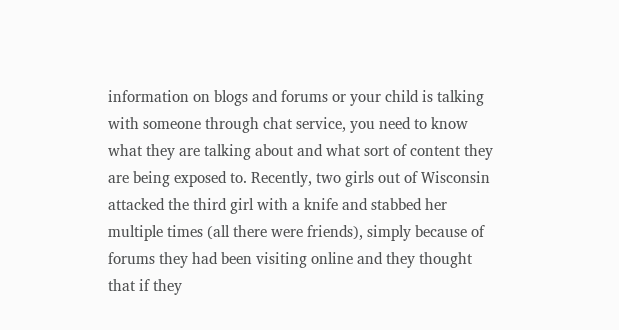information on blogs and forums or your child is talking with someone through chat service, you need to know what they are talking about and what sort of content they are being exposed to. Recently, two girls out of Wisconsin attacked the third girl with a knife and stabbed her multiple times (all there were friends), simply because of forums they had been visiting online and they thought that if they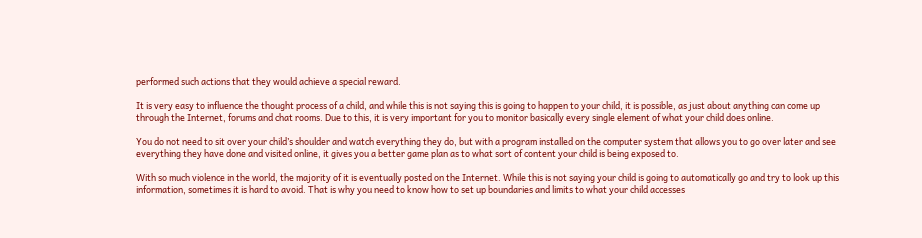performed such actions that they would achieve a special reward.

It is very easy to influence the thought process of a child, and while this is not saying this is going to happen to your child, it is possible, as just about anything can come up through the Internet, forums and chat rooms. Due to this, it is very important for you to monitor basically every single element of what your child does online.

You do not need to sit over your child’s shoulder and watch everything they do, but with a program installed on the computer system that allows you to go over later and see everything they have done and visited online, it gives you a better game plan as to what sort of content your child is being exposed to.

With so much violence in the world, the majority of it is eventually posted on the Internet. While this is not saying your child is going to automatically go and try to look up this information, sometimes it is hard to avoid. That is why you need to know how to set up boundaries and limits to what your child accesses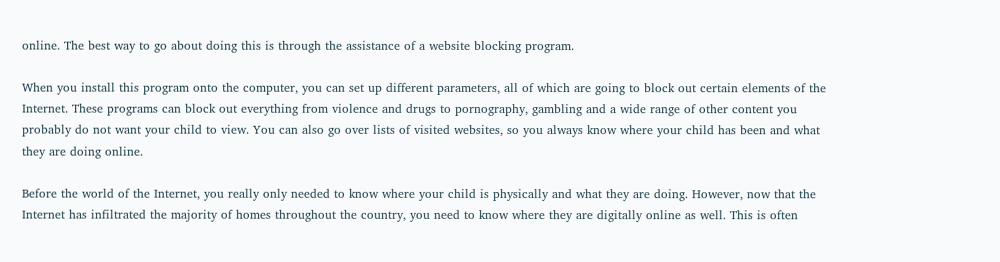online. The best way to go about doing this is through the assistance of a website blocking program.

When you install this program onto the computer, you can set up different parameters, all of which are going to block out certain elements of the Internet. These programs can block out everything from violence and drugs to pornography, gambling and a wide range of other content you probably do not want your child to view. You can also go over lists of visited websites, so you always know where your child has been and what they are doing online.

Before the world of the Internet, you really only needed to know where your child is physically and what they are doing. However, now that the Internet has infiltrated the majority of homes throughout the country, you need to know where they are digitally online as well. This is often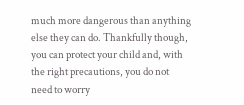much more dangerous than anything else they can do. Thankfully though, you can protect your child and, with the right precautions, you do not need to worry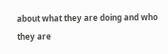about what they are doing and who they are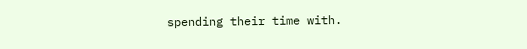spending their time with.